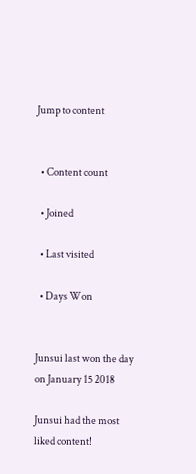Jump to content


  • Content count

  • Joined

  • Last visited

  • Days Won


Junsui last won the day on January 15 2018

Junsui had the most liked content!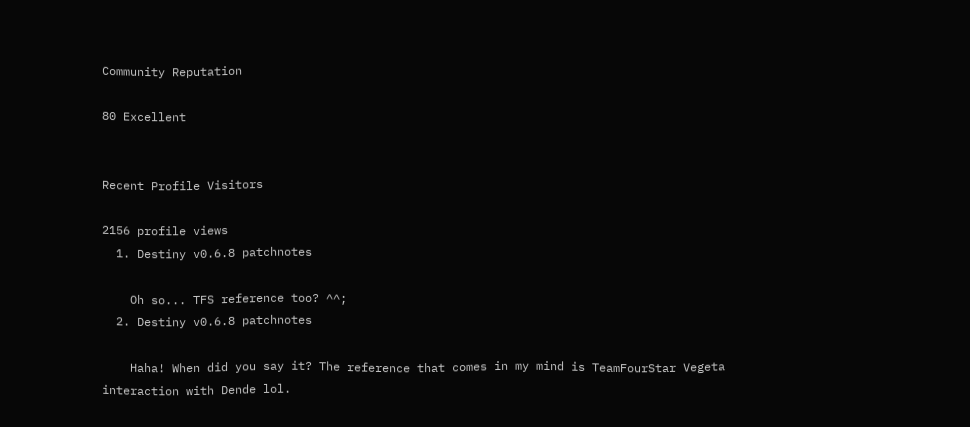Community Reputation

80 Excellent


Recent Profile Visitors

2156 profile views
  1. Destiny v0.6.8 patchnotes

    Oh so... TFS reference too? ^^;
  2. Destiny v0.6.8 patchnotes

    Haha! When did you say it? The reference that comes in my mind is TeamFourStar Vegeta interaction with Dende lol.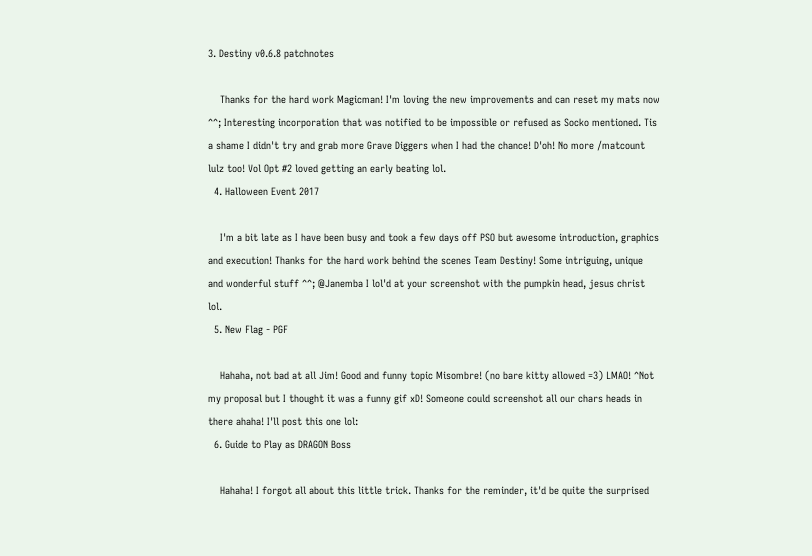3. Destiny v0.6.8 patchnotes

    Thanks for the hard work Magicman! I'm loving the new improvements and can reset my mats now ^^; Interesting incorporation that was notified to be impossible or refused as Socko mentioned. Tis a shame I didn't try and grab more Grave Diggers when I had the chance! D'oh! No more /matcount lulz too! Vol Opt #2 loved getting an early beating lol.
  4. Halloween Event 2017

    I'm a bit late as I have been busy and took a few days off PSO but awesome introduction, graphics and execution! Thanks for the hard work behind the scenes Team Destiny! Some intriguing, unique and wonderful stuff ^^; @Janemba I lol'd at your screenshot with the pumpkin head, jesus christ lol.
  5. New Flag - PGF

    Hahaha, not bad at all Jim! Good and funny topic Misombre! (no bare kitty allowed =3) LMAO! ^Not my proposal but I thought it was a funny gif xD! Someone could screenshot all our chars heads in there ahaha! I'll post this one lol:
  6. Guide to Play as DRAGON Boss

    Hahaha! I forgot all about this little trick. Thanks for the reminder, it'd be quite the surprised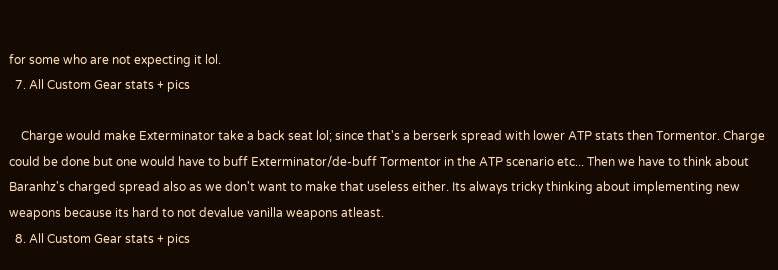for some who are not expecting it lol.
  7. All Custom Gear stats + pics

    Charge would make Exterminator take a back seat lol; since that's a berserk spread with lower ATP stats then Tormentor. Charge could be done but one would have to buff Exterminator/de-buff Tormentor in the ATP scenario etc... Then we have to think about Baranhz's charged spread also as we don't want to make that useless either. Its always tricky thinking about implementing new weapons because its hard to not devalue vanilla weapons atleast.
  8. All Custom Gear stats + pics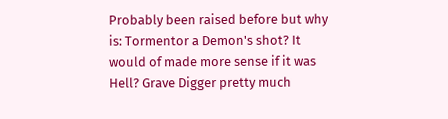Probably been raised before but why is: Tormentor a Demon's shot? It would of made more sense if it was Hell? Grave Digger pretty much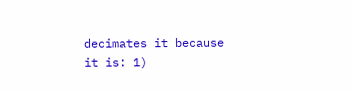decimates it because it is: 1)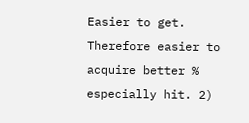Easier to get. Therefore easier to acquire better % especially hit. 2)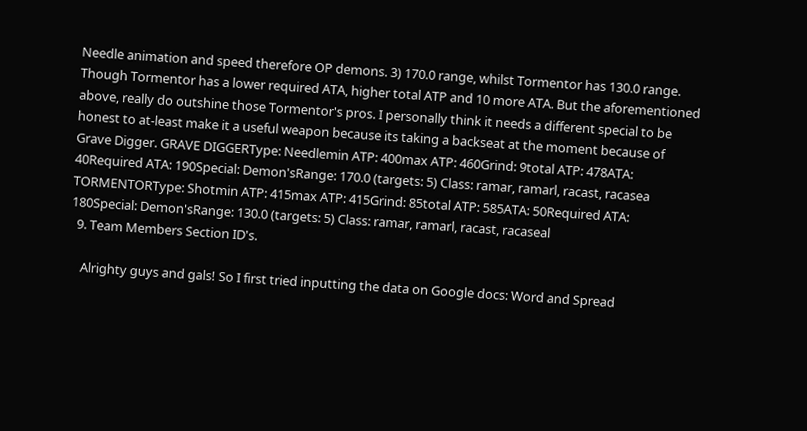Needle animation and speed therefore OP demons. 3) 170.0 range, whilst Tormentor has 130.0 range. Though Tormentor has a lower required ATA, higher total ATP and 10 more ATA. But the aforementioned above, really do outshine those Tormentor's pros. I personally think it needs a different special to be honest to at-least make it a useful weapon because its taking a backseat at the moment because of Grave Digger. GRAVE DIGGERType: Needlemin ATP: 400max ATP: 460Grind: 9total ATP: 478ATA: 40Required ATA: 190Special: Demon'sRange: 170.0 (targets: 5) Class: ramar, ramarl, racast, racasea TORMENTORType: Shotmin ATP: 415max ATP: 415Grind: 85total ATP: 585ATA: 50Required ATA: 180Special: Demon'sRange: 130.0 (targets: 5) Class: ramar, ramarl, racast, racaseal
  9. Team Members Section ID's.

    Alrighty guys and gals! So I first tried inputting the data on Google docs: Word and Spread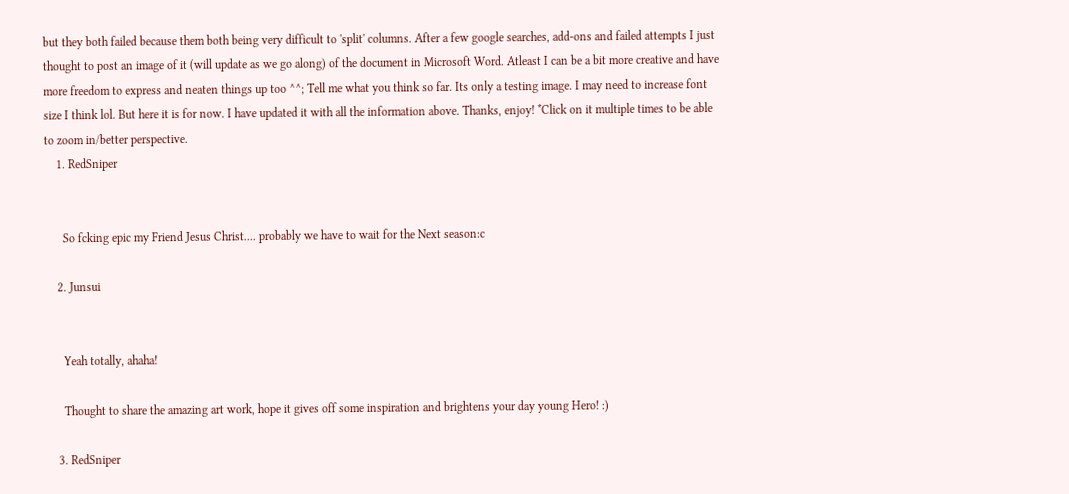but they both failed because them both being very difficult to 'split' columns. After a few google searches, add-ons and failed attempts I just thought to post an image of it (will update as we go along) of the document in Microsoft Word. Atleast I can be a bit more creative and have more freedom to express and neaten things up too ^^; Tell me what you think so far. Its only a testing image. I may need to increase font size I think lol. But here it is for now. I have updated it with all the information above. Thanks, enjoy! *Click on it multiple times to be able to zoom in/better perspective.
    1. RedSniper


      So fcking epic my Friend Jesus Christ.... probably we have to wait for the Next season:c

    2. Junsui


      Yeah totally, ahaha!

      Thought to share the amazing art work, hope it gives off some inspiration and brightens your day young Hero! :)

    3. RedSniper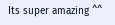Its super amazing ^^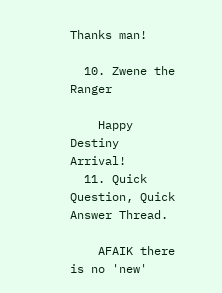Thanks man!

  10. Zwene the Ranger

    Happy Destiny Arrival!
  11. Quick Question, Quick Answer Thread.

    AFAIK there is no 'new'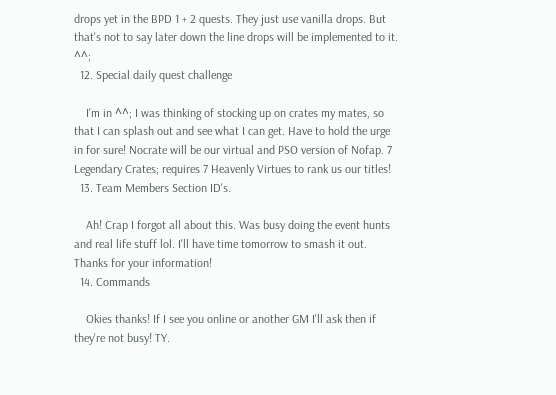drops yet in the BPD 1 + 2 quests. They just use vanilla drops. But that's not to say later down the line drops will be implemented to it. ^^;
  12. Special daily quest challenge

    I'm in ^^; I was thinking of stocking up on crates my mates, so that I can splash out and see what I can get. Have to hold the urge in for sure! Nocrate will be our virtual and PSO version of Nofap. 7 Legendary Crates; requires 7 Heavenly Virtues to rank us our titles!
  13. Team Members Section ID's.

    Ah! Crap I forgot all about this. Was busy doing the event hunts and real life stuff lol. I'll have time tomorrow to smash it out. Thanks for your information!
  14. Commands

    Okies thanks! If I see you online or another GM I'll ask then if they're not busy! TY.